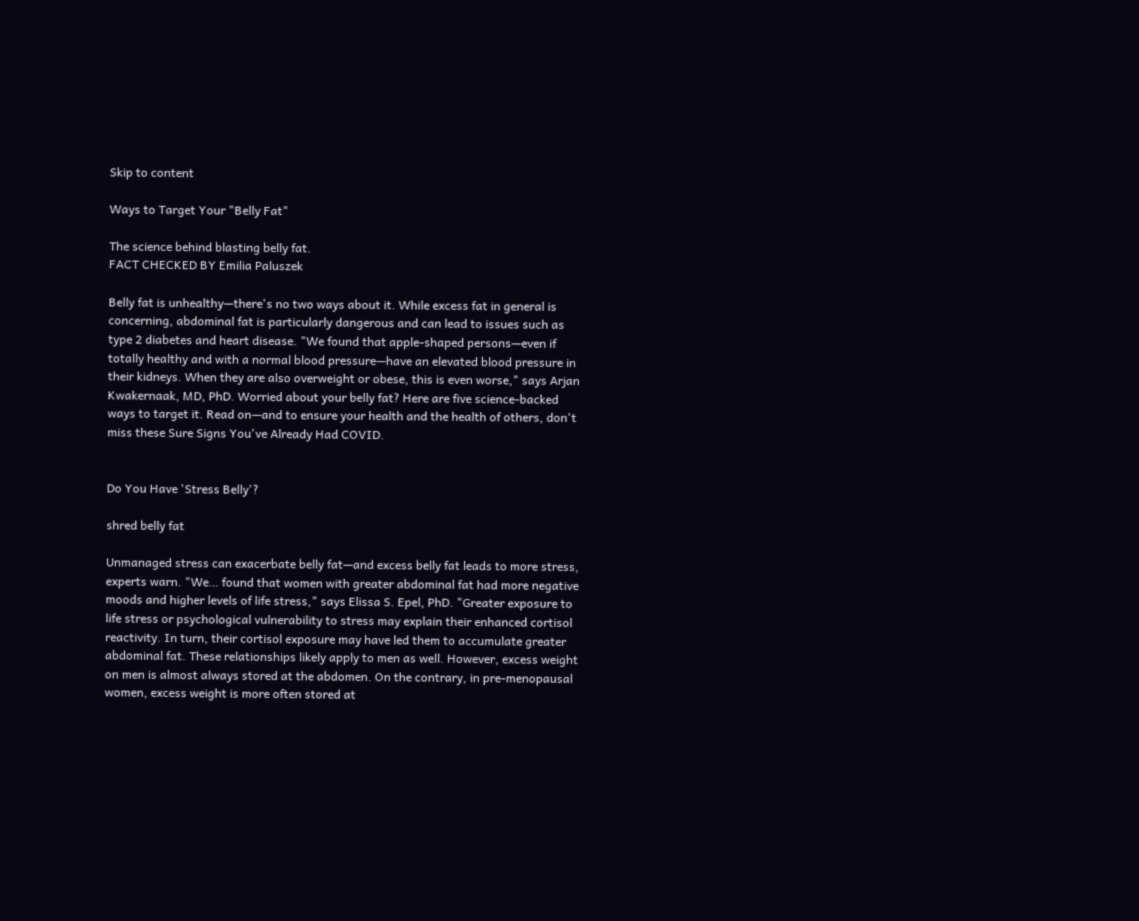Skip to content

Ways to Target Your "Belly Fat"

The science behind blasting belly fat.
FACT CHECKED BY Emilia Paluszek

Belly fat is unhealthy—there's no two ways about it. While excess fat in general is concerning, abdominal fat is particularly dangerous and can lead to issues such as type 2 diabetes and heart disease. "We found that apple-shaped persons—even if totally healthy and with a normal blood pressure—have an elevated blood pressure in their kidneys. When they are also overweight or obese, this is even worse," says Arjan Kwakernaak, MD, PhD. Worried about your belly fat? Here are five science-backed ways to target it. Read on—and to ensure your health and the health of others, don't miss these Sure Signs You've Already Had COVID.


Do You Have 'Stress Belly'?

shred belly fat

Unmanaged stress can exacerbate belly fat—and excess belly fat leads to more stress, experts warn. "We… found that women with greater abdominal fat had more negative moods and higher levels of life stress," says Elissa S. Epel, PhD. "Greater exposure to life stress or psychological vulnerability to stress may explain their enhanced cortisol reactivity. In turn, their cortisol exposure may have led them to accumulate greater abdominal fat. These relationships likely apply to men as well. However, excess weight on men is almost always stored at the abdomen. On the contrary, in pre-menopausal women, excess weight is more often stored at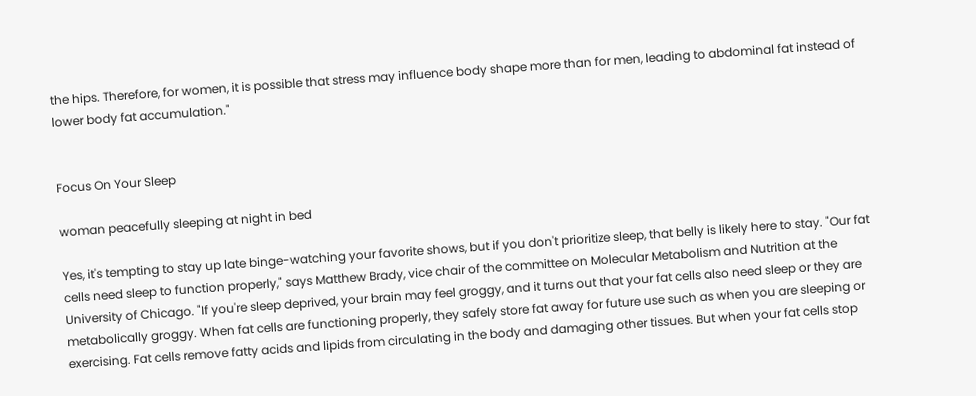the hips. Therefore, for women, it is possible that stress may influence body shape more than for men, leading to abdominal fat instead of lower body fat accumulation."


Focus On Your Sleep

woman peacefully sleeping at night in bed

Yes, it's tempting to stay up late binge-watching your favorite shows, but if you don't prioritize sleep, that belly is likely here to stay. "Our fat cells need sleep to function properly," says Matthew Brady, vice chair of the committee on Molecular Metabolism and Nutrition at the University of Chicago. "If you're sleep deprived, your brain may feel groggy, and it turns out that your fat cells also need sleep or they are metabolically groggy. When fat cells are functioning properly, they safely store fat away for future use such as when you are sleeping or exercising. Fat cells remove fatty acids and lipids from circulating in the body and damaging other tissues. But when your fat cells stop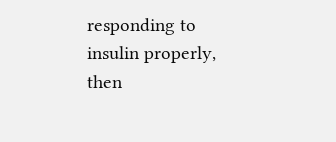responding to insulin properly, then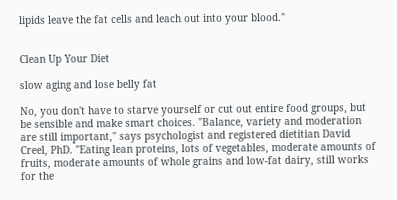lipids leave the fat cells and leach out into your blood."


Clean Up Your Diet

slow aging and lose belly fat

No, you don't have to starve yourself or cut out entire food groups, but be sensible and make smart choices. "Balance, variety and moderation are still important," says psychologist and registered dietitian David Creel, PhD. "Eating lean proteins, lots of vegetables, moderate amounts of fruits, moderate amounts of whole grains and low-fat dairy, still works for the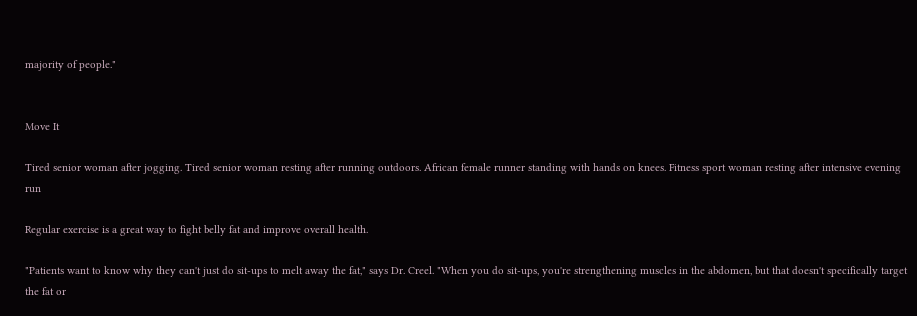majority of people."


Move It

Tired senior woman after jogging. Tired senior woman resting after running outdoors. African female runner standing with hands on knees. Fitness sport woman resting after intensive evening run

Regular exercise is a great way to fight belly fat and improve overall health.

"Patients want to know why they can't just do sit-ups to melt away the fat," says Dr. Creel. "When you do sit-ups, you're strengthening muscles in the abdomen, but that doesn't specifically target the fat or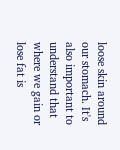loose skin around our stomach. It's also important to understand that where we gain or lose fat is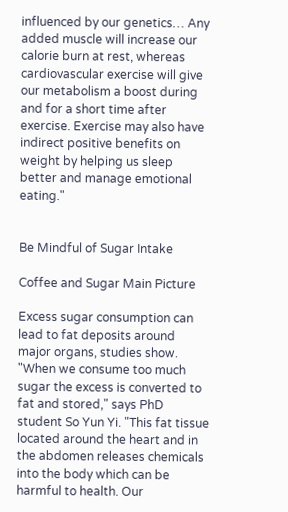influenced by our genetics… Any added muscle will increase our calorie burn at rest, whereas cardiovascular exercise will give our metabolism a boost during and for a short time after exercise. Exercise may also have indirect positive benefits on weight by helping us sleep better and manage emotional eating."


Be Mindful of Sugar Intake

Coffee and Sugar Main Picture

Excess sugar consumption can lead to fat deposits around major organs, studies show. "When we consume too much sugar the excess is converted to fat and stored," says PhD student So Yun Yi. "This fat tissue located around the heart and in the abdomen releases chemicals into the body which can be harmful to health. Our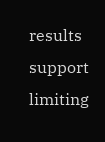results support limiting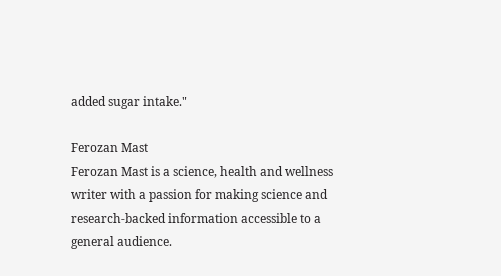added sugar intake."

Ferozan Mast
Ferozan Mast is a science, health and wellness writer with a passion for making science and research-backed information accessible to a general audience.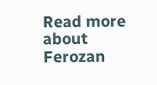Read more about Ferozan